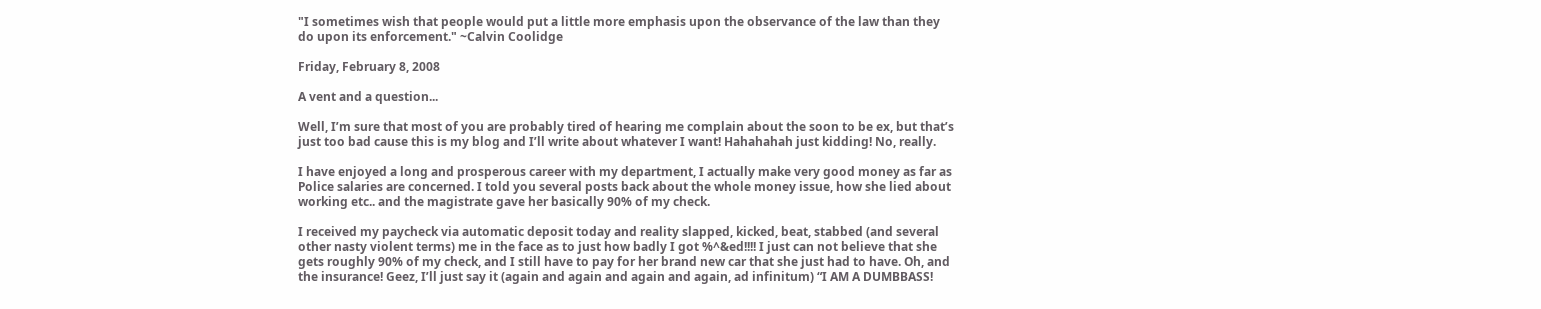"I sometimes wish that people would put a little more emphasis upon the observance of the law than they do upon its enforcement." ~Calvin Coolidge

Friday, February 8, 2008

A vent and a question...

Well, I’m sure that most of you are probably tired of hearing me complain about the soon to be ex, but that’s just too bad cause this is my blog and I’ll write about whatever I want! Hahahahah just kidding! No, really.

I have enjoyed a long and prosperous career with my department, I actually make very good money as far as Police salaries are concerned. I told you several posts back about the whole money issue, how she lied about working etc.. and the magistrate gave her basically 90% of my check.

I received my paycheck via automatic deposit today and reality slapped, kicked, beat, stabbed (and several other nasty violent terms) me in the face as to just how badly I got %^&ed!!!! I just can not believe that she gets roughly 90% of my check, and I still have to pay for her brand new car that she just had to have. Oh, and the insurance! Geez, I’ll just say it (again and again and again and again, ad infinitum) “I AM A DUMBBASS!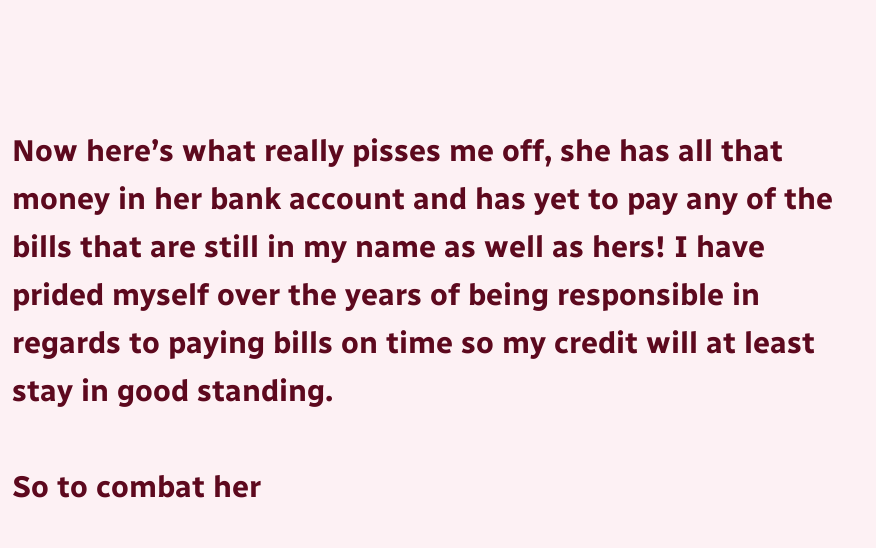Now here’s what really pisses me off, she has all that money in her bank account and has yet to pay any of the bills that are still in my name as well as hers! I have prided myself over the years of being responsible in regards to paying bills on time so my credit will at least stay in good standing.

So to combat her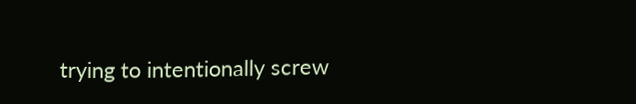trying to intentionally screw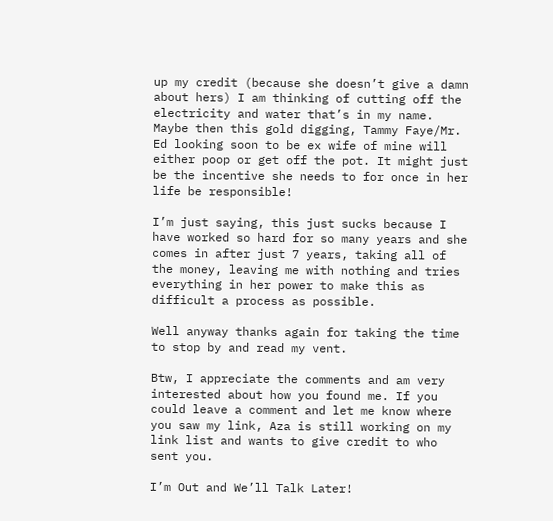up my credit (because she doesn’t give a damn about hers) I am thinking of cutting off the electricity and water that’s in my name. Maybe then this gold digging, Tammy Faye/Mr. Ed looking soon to be ex wife of mine will either poop or get off the pot. It might just be the incentive she needs to for once in her life be responsible!

I’m just saying, this just sucks because I have worked so hard for so many years and she comes in after just 7 years, taking all of the money, leaving me with nothing and tries everything in her power to make this as difficult a process as possible.

Well anyway thanks again for taking the time to stop by and read my vent.

Btw, I appreciate the comments and am very interested about how you found me. If you could leave a comment and let me know where you saw my link, Aza is still working on my link list and wants to give credit to who sent you.

I’m Out and We’ll Talk Later!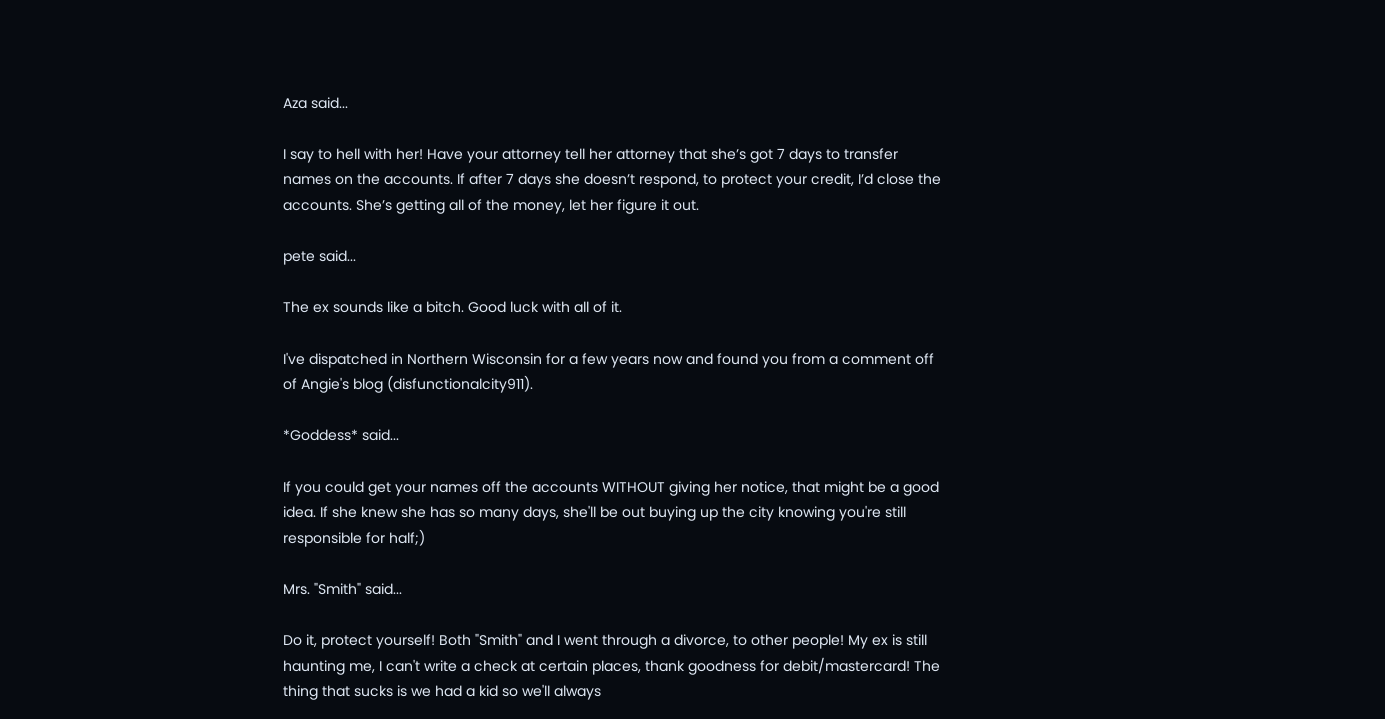Aza said...

I say to hell with her! Have your attorney tell her attorney that she’s got 7 days to transfer names on the accounts. If after 7 days she doesn’t respond, to protect your credit, I’d close the accounts. She’s getting all of the money, let her figure it out.

pete said...

The ex sounds like a bitch. Good luck with all of it.

I've dispatched in Northern Wisconsin for a few years now and found you from a comment off of Angie's blog (disfunctionalcity911).

*Goddess* said...

If you could get your names off the accounts WITHOUT giving her notice, that might be a good idea. If she knew she has so many days, she'll be out buying up the city knowing you're still responsible for half;)

Mrs. "Smith" said...

Do it, protect yourself! Both "Smith" and I went through a divorce, to other people! My ex is still haunting me, I can't write a check at certain places, thank goodness for debit/mastercard! The thing that sucks is we had a kid so we'll always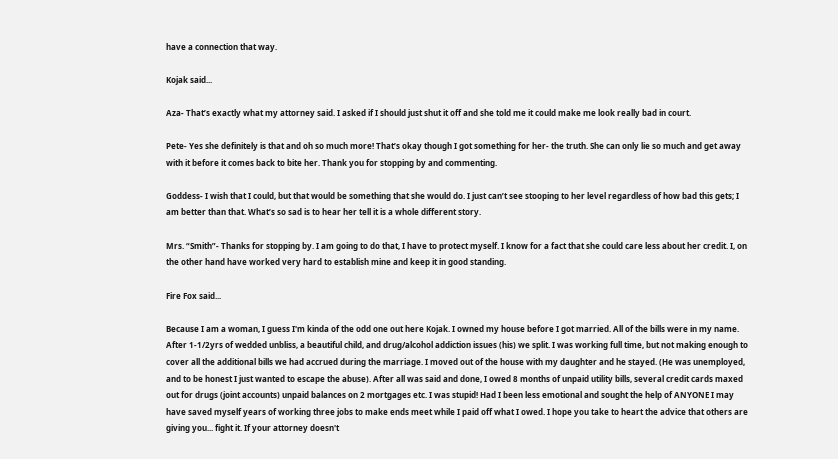have a connection that way.

Kojak said...

Aza- That’s exactly what my attorney said. I asked if I should just shut it off and she told me it could make me look really bad in court.

Pete- Yes she definitely is that and oh so much more! That’s okay though I got something for her- the truth. She can only lie so much and get away with it before it comes back to bite her. Thank you for stopping by and commenting.

Goddess- I wish that I could, but that would be something that she would do. I just can’t see stooping to her level regardless of how bad this gets; I am better than that. What’s so sad is to hear her tell it is a whole different story.

Mrs. “Smith”- Thanks for stopping by. I am going to do that, I have to protect myself. I know for a fact that she could care less about her credit. I, on the other hand have worked very hard to establish mine and keep it in good standing.

Fire Fox said...

Because I am a woman, I guess I'm kinda of the odd one out here Kojak. I owned my house before I got married. All of the bills were in my name. After 1-1/2yrs of wedded unbliss, a beautiful child, and drug/alcohol addiction issues (his) we split. I was working full time, but not making enough to cover all the additional bills we had accrued during the marriage. I moved out of the house with my daughter and he stayed. (He was unemployed, and to be honest I just wanted to escape the abuse). After all was said and done, I owed 8 months of unpaid utility bills, several credit cards maxed out for drugs (joint accounts) unpaid balances on 2 mortgages etc. I was stupid! Had I been less emotional and sought the help of ANYONE I may have saved myself years of working three jobs to make ends meet while I paid off what I owed. I hope you take to heart the advice that others are giving you... fight it. If your attorney doesn't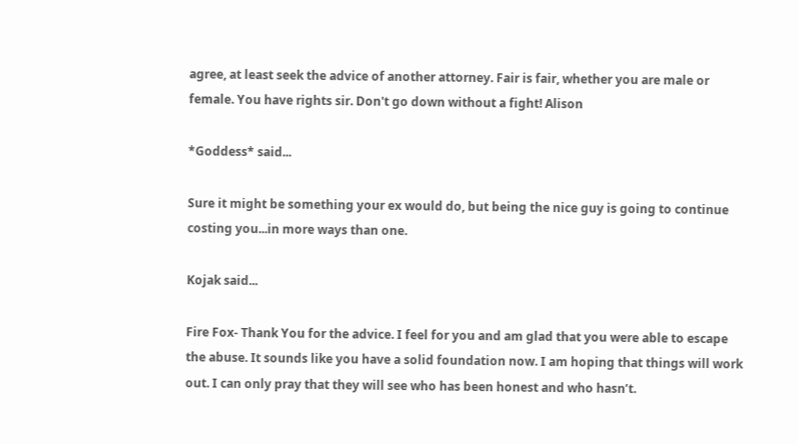agree, at least seek the advice of another attorney. Fair is fair, whether you are male or female. You have rights sir. Don't go down without a fight! Alison

*Goddess* said...

Sure it might be something your ex would do, but being the nice guy is going to continue costing you...in more ways than one.

Kojak said...

Fire Fox- Thank You for the advice. I feel for you and am glad that you were able to escape the abuse. It sounds like you have a solid foundation now. I am hoping that things will work out. I can only pray that they will see who has been honest and who hasn’t.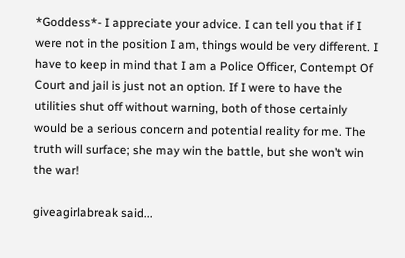*Goddess*- I appreciate your advice. I can tell you that if I were not in the position I am, things would be very different. I have to keep in mind that I am a Police Officer, Contempt Of Court and jail is just not an option. If I were to have the utilities shut off without warning, both of those certainly would be a serious concern and potential reality for me. The truth will surface; she may win the battle, but she won’t win the war!

giveagirlabreak said...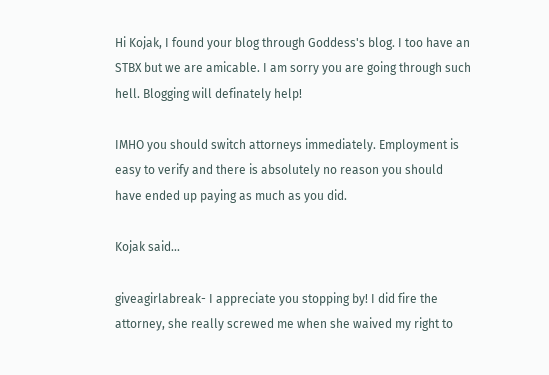Hi Kojak, I found your blog through Goddess's blog. I too have an STBX but we are amicable. I am sorry you are going through such hell. Blogging will definately help!

IMHO you should switch attorneys immediately. Employment is easy to verify and there is absolutely no reason you should have ended up paying as much as you did.

Kojak said...

giveagirlabreak- I appreciate you stopping by! I did fire the attorney, she really screwed me when she waived my right to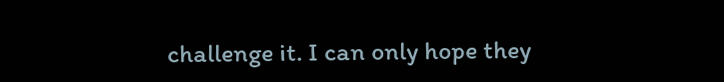challenge it. I can only hope they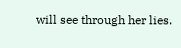will see through her lies.